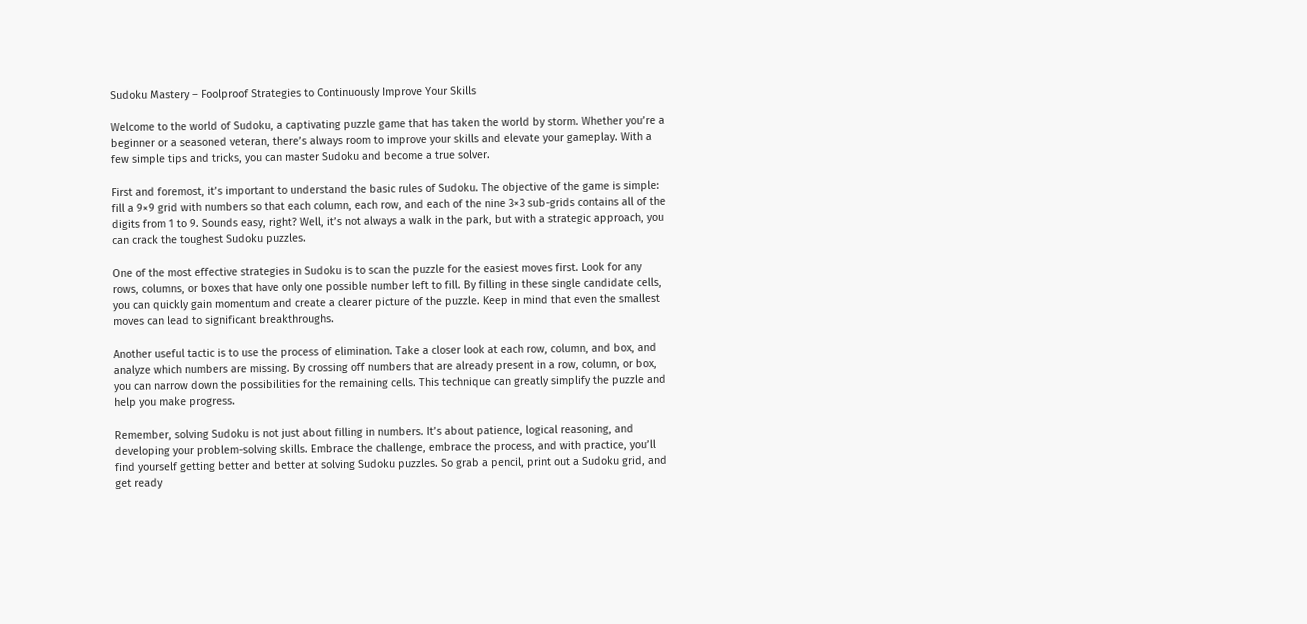Sudoku Mastery – Foolproof Strategies to Continuously Improve Your Skills

Welcome to the world of Sudoku, a captivating puzzle game that has taken the world by storm. Whether you’re a beginner or a seasoned veteran, there’s always room to improve your skills and elevate your gameplay. With a few simple tips and tricks, you can master Sudoku and become a true solver.

First and foremost, it’s important to understand the basic rules of Sudoku. The objective of the game is simple: fill a 9×9 grid with numbers so that each column, each row, and each of the nine 3×3 sub-grids contains all of the digits from 1 to 9. Sounds easy, right? Well, it’s not always a walk in the park, but with a strategic approach, you can crack the toughest Sudoku puzzles.

One of the most effective strategies in Sudoku is to scan the puzzle for the easiest moves first. Look for any rows, columns, or boxes that have only one possible number left to fill. By filling in these single candidate cells, you can quickly gain momentum and create a clearer picture of the puzzle. Keep in mind that even the smallest moves can lead to significant breakthroughs.

Another useful tactic is to use the process of elimination. Take a closer look at each row, column, and box, and analyze which numbers are missing. By crossing off numbers that are already present in a row, column, or box, you can narrow down the possibilities for the remaining cells. This technique can greatly simplify the puzzle and help you make progress.

Remember, solving Sudoku is not just about filling in numbers. It’s about patience, logical reasoning, and developing your problem-solving skills. Embrace the challenge, embrace the process, and with practice, you’ll find yourself getting better and better at solving Sudoku puzzles. So grab a pencil, print out a Sudoku grid, and get ready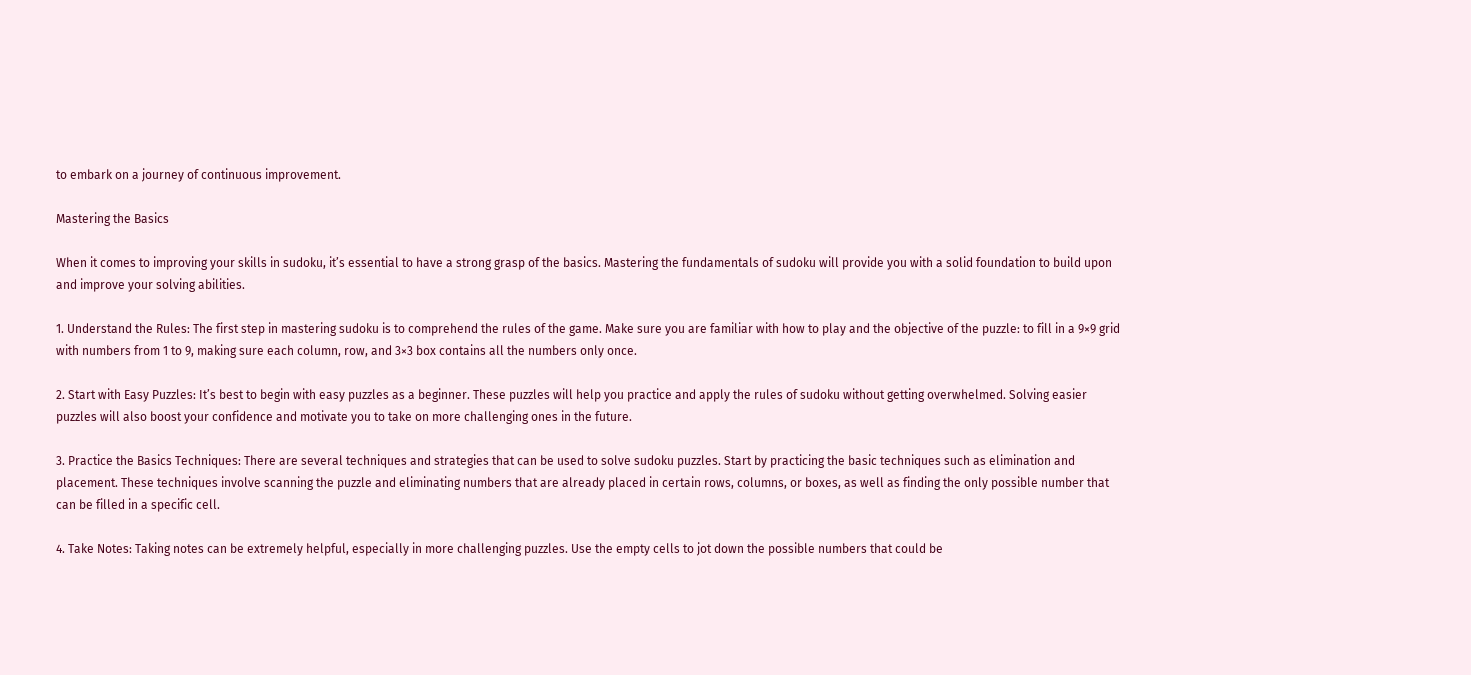to embark on a journey of continuous improvement.

Mastering the Basics

When it comes to improving your skills in sudoku, it’s essential to have a strong grasp of the basics. Mastering the fundamentals of sudoku will provide you with a solid foundation to build upon and improve your solving abilities.

1. Understand the Rules: The first step in mastering sudoku is to comprehend the rules of the game. Make sure you are familiar with how to play and the objective of the puzzle: to fill in a 9×9 grid with numbers from 1 to 9, making sure each column, row, and 3×3 box contains all the numbers only once.

2. Start with Easy Puzzles: It’s best to begin with easy puzzles as a beginner. These puzzles will help you practice and apply the rules of sudoku without getting overwhelmed. Solving easier puzzles will also boost your confidence and motivate you to take on more challenging ones in the future.

3. Practice the Basics Techniques: There are several techniques and strategies that can be used to solve sudoku puzzles. Start by practicing the basic techniques such as elimination and placement. These techniques involve scanning the puzzle and eliminating numbers that are already placed in certain rows, columns, or boxes, as well as finding the only possible number that can be filled in a specific cell.

4. Take Notes: Taking notes can be extremely helpful, especially in more challenging puzzles. Use the empty cells to jot down the possible numbers that could be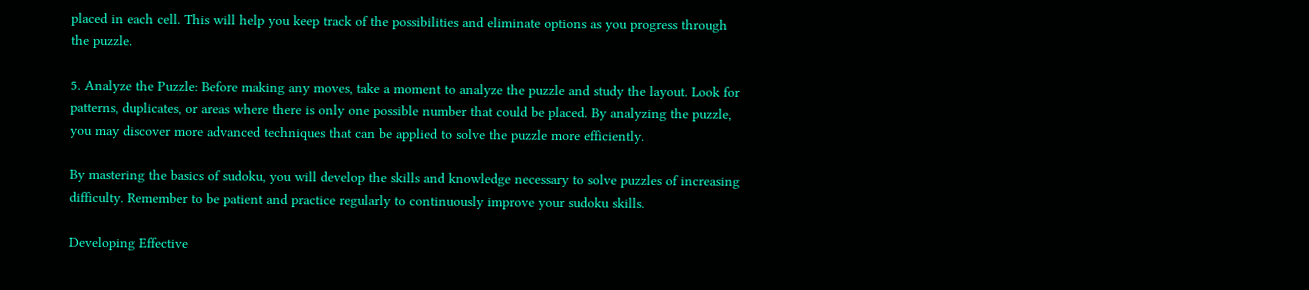placed in each cell. This will help you keep track of the possibilities and eliminate options as you progress through the puzzle.

5. Analyze the Puzzle: Before making any moves, take a moment to analyze the puzzle and study the layout. Look for patterns, duplicates, or areas where there is only one possible number that could be placed. By analyzing the puzzle, you may discover more advanced techniques that can be applied to solve the puzzle more efficiently.

By mastering the basics of sudoku, you will develop the skills and knowledge necessary to solve puzzles of increasing difficulty. Remember to be patient and practice regularly to continuously improve your sudoku skills.

Developing Effective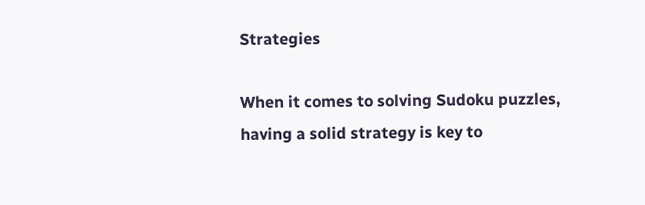Strategies

When it comes to solving Sudoku puzzles, having a solid strategy is key to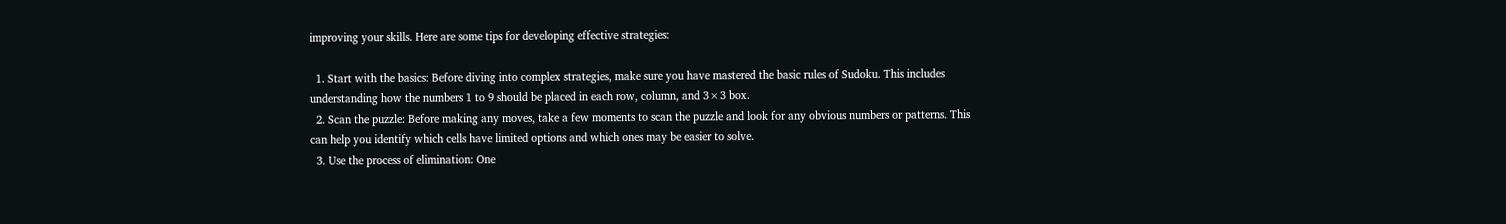improving your skills. Here are some tips for developing effective strategies:

  1. Start with the basics: Before diving into complex strategies, make sure you have mastered the basic rules of Sudoku. This includes understanding how the numbers 1 to 9 should be placed in each row, column, and 3×3 box.
  2. Scan the puzzle: Before making any moves, take a few moments to scan the puzzle and look for any obvious numbers or patterns. This can help you identify which cells have limited options and which ones may be easier to solve.
  3. Use the process of elimination: One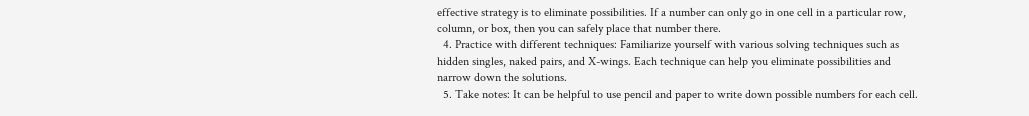effective strategy is to eliminate possibilities. If a number can only go in one cell in a particular row, column, or box, then you can safely place that number there.
  4. Practice with different techniques: Familiarize yourself with various solving techniques such as hidden singles, naked pairs, and X-wings. Each technique can help you eliminate possibilities and narrow down the solutions.
  5. Take notes: It can be helpful to use pencil and paper to write down possible numbers for each cell.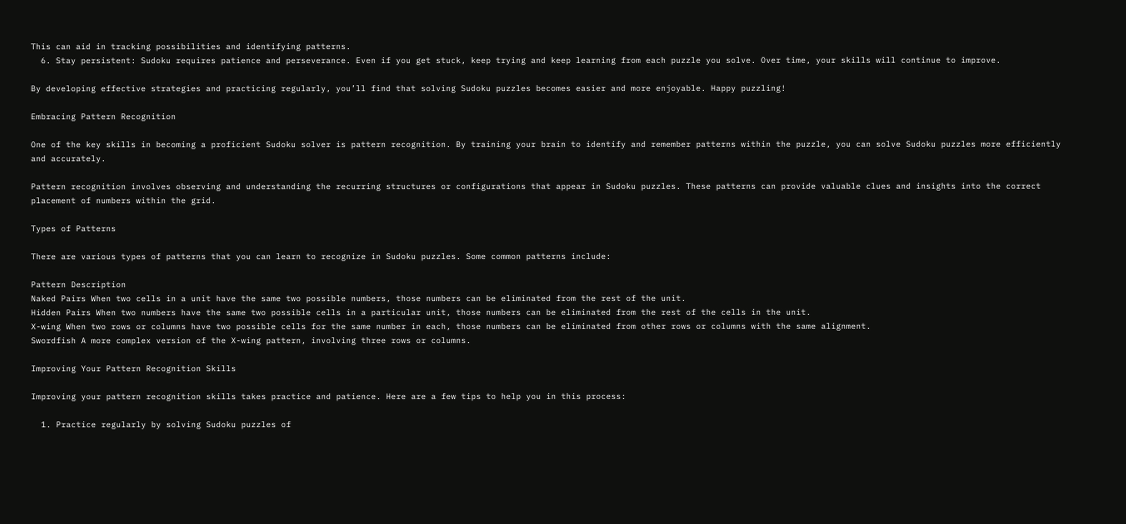This can aid in tracking possibilities and identifying patterns.
  6. Stay persistent: Sudoku requires patience and perseverance. Even if you get stuck, keep trying and keep learning from each puzzle you solve. Over time, your skills will continue to improve.

By developing effective strategies and practicing regularly, you’ll find that solving Sudoku puzzles becomes easier and more enjoyable. Happy puzzling!

Embracing Pattern Recognition

One of the key skills in becoming a proficient Sudoku solver is pattern recognition. By training your brain to identify and remember patterns within the puzzle, you can solve Sudoku puzzles more efficiently and accurately.

Pattern recognition involves observing and understanding the recurring structures or configurations that appear in Sudoku puzzles. These patterns can provide valuable clues and insights into the correct placement of numbers within the grid.

Types of Patterns

There are various types of patterns that you can learn to recognize in Sudoku puzzles. Some common patterns include:

Pattern Description
Naked Pairs When two cells in a unit have the same two possible numbers, those numbers can be eliminated from the rest of the unit.
Hidden Pairs When two numbers have the same two possible cells in a particular unit, those numbers can be eliminated from the rest of the cells in the unit.
X-wing When two rows or columns have two possible cells for the same number in each, those numbers can be eliminated from other rows or columns with the same alignment.
Swordfish A more complex version of the X-wing pattern, involving three rows or columns.

Improving Your Pattern Recognition Skills

Improving your pattern recognition skills takes practice and patience. Here are a few tips to help you in this process:

  1. Practice regularly by solving Sudoku puzzles of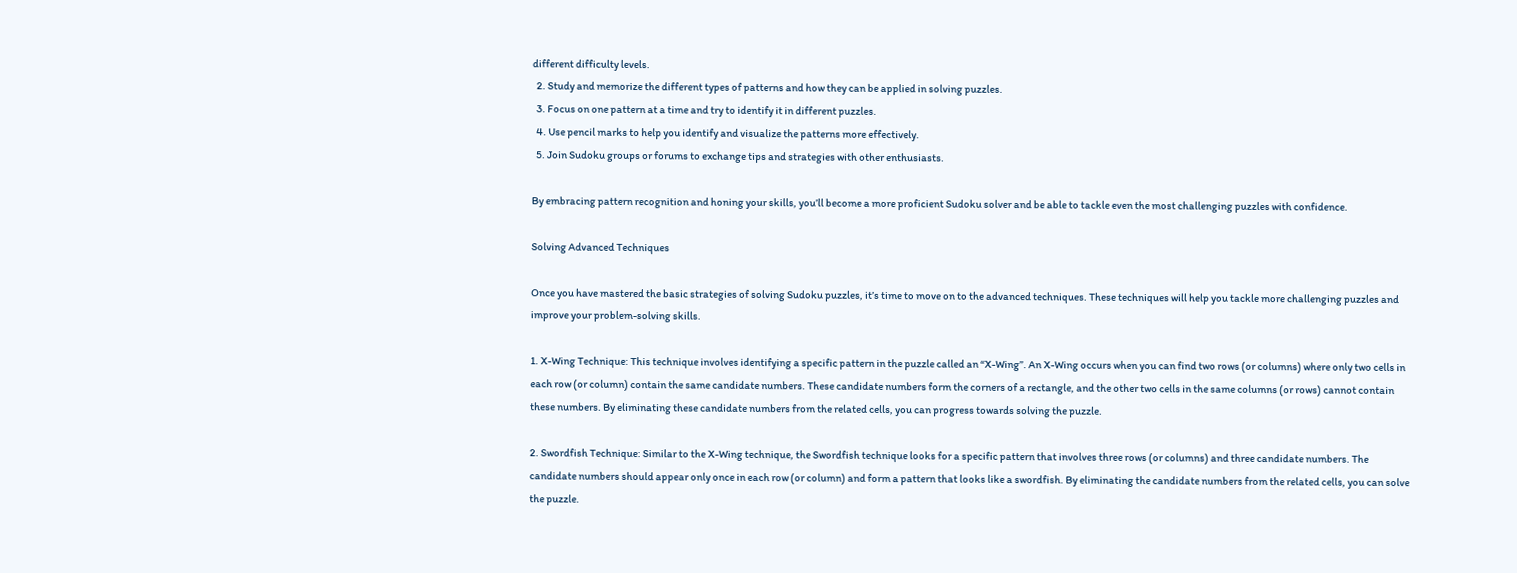different difficulty levels.
  2. Study and memorize the different types of patterns and how they can be applied in solving puzzles.
  3. Focus on one pattern at a time and try to identify it in different puzzles.
  4. Use pencil marks to help you identify and visualize the patterns more effectively.
  5. Join Sudoku groups or forums to exchange tips and strategies with other enthusiasts.

By embracing pattern recognition and honing your skills, you’ll become a more proficient Sudoku solver and be able to tackle even the most challenging puzzles with confidence.

Solving Advanced Techniques

Once you have mastered the basic strategies of solving Sudoku puzzles, it’s time to move on to the advanced techniques. These techniques will help you tackle more challenging puzzles and improve your problem-solving skills.

1. X-Wing Technique: This technique involves identifying a specific pattern in the puzzle called an “X-Wing”. An X-Wing occurs when you can find two rows (or columns) where only two cells in each row (or column) contain the same candidate numbers. These candidate numbers form the corners of a rectangle, and the other two cells in the same columns (or rows) cannot contain these numbers. By eliminating these candidate numbers from the related cells, you can progress towards solving the puzzle.

2. Swordfish Technique: Similar to the X-Wing technique, the Swordfish technique looks for a specific pattern that involves three rows (or columns) and three candidate numbers. The candidate numbers should appear only once in each row (or column) and form a pattern that looks like a swordfish. By eliminating the candidate numbers from the related cells, you can solve the puzzle.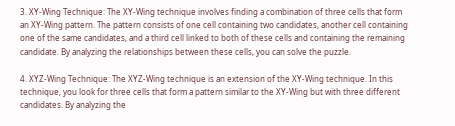3. XY-Wing Technique: The XY-Wing technique involves finding a combination of three cells that form an XY-Wing pattern. The pattern consists of one cell containing two candidates, another cell containing one of the same candidates, and a third cell linked to both of these cells and containing the remaining candidate. By analyzing the relationships between these cells, you can solve the puzzle.

4. XYZ-Wing Technique: The XYZ-Wing technique is an extension of the XY-Wing technique. In this technique, you look for three cells that form a pattern similar to the XY-Wing but with three different candidates. By analyzing the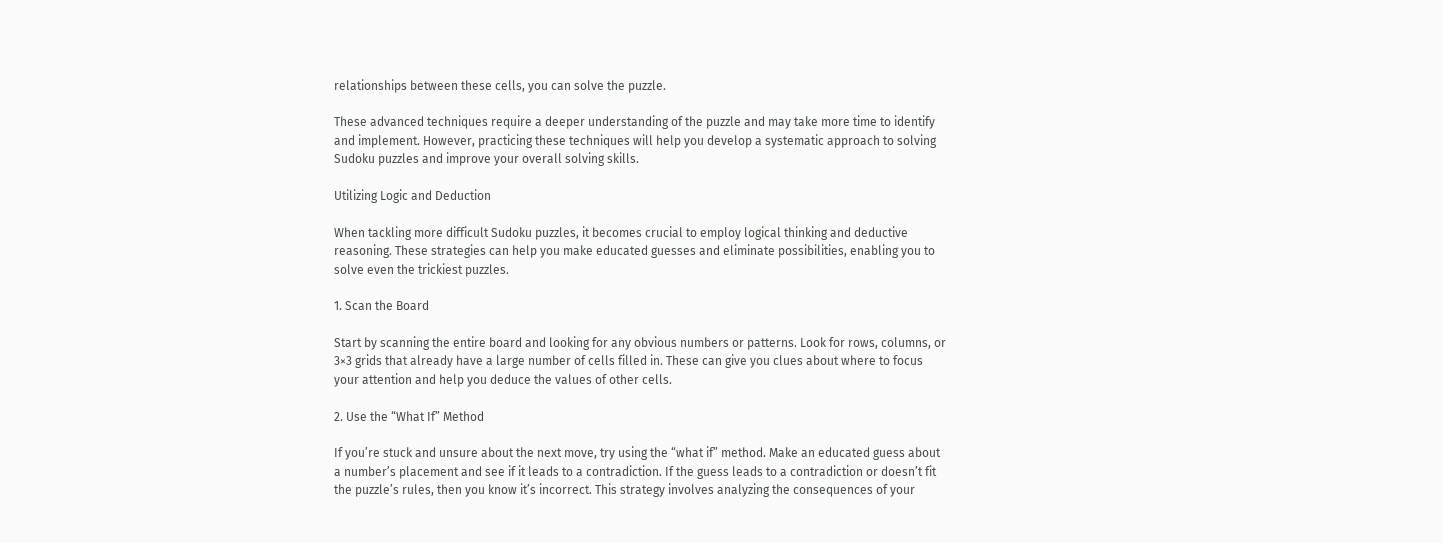relationships between these cells, you can solve the puzzle.

These advanced techniques require a deeper understanding of the puzzle and may take more time to identify and implement. However, practicing these techniques will help you develop a systematic approach to solving Sudoku puzzles and improve your overall solving skills.

Utilizing Logic and Deduction

When tackling more difficult Sudoku puzzles, it becomes crucial to employ logical thinking and deductive reasoning. These strategies can help you make educated guesses and eliminate possibilities, enabling you to solve even the trickiest puzzles.

1. Scan the Board

Start by scanning the entire board and looking for any obvious numbers or patterns. Look for rows, columns, or 3×3 grids that already have a large number of cells filled in. These can give you clues about where to focus your attention and help you deduce the values of other cells.

2. Use the “What If” Method

If you’re stuck and unsure about the next move, try using the “what if” method. Make an educated guess about a number’s placement and see if it leads to a contradiction. If the guess leads to a contradiction or doesn’t fit the puzzle’s rules, then you know it’s incorrect. This strategy involves analyzing the consequences of your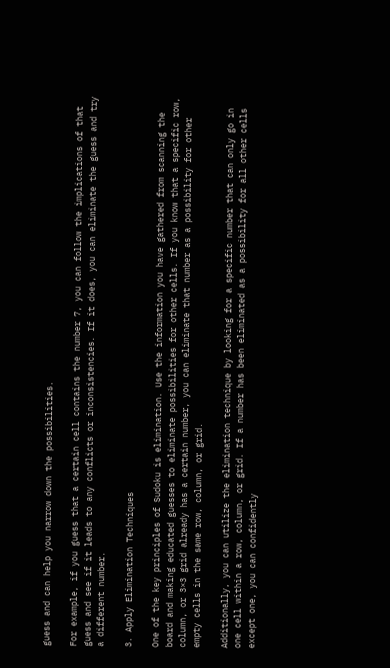guess and can help you narrow down the possibilities.

For example, if you guess that a certain cell contains the number 7, you can follow the implications of that guess and see if it leads to any conflicts or inconsistencies. If it does, you can eliminate the guess and try a different number.

3. Apply Elimination Techniques

One of the key principles of Sudoku is elimination. Use the information you have gathered from scanning the board and making educated guesses to eliminate possibilities for other cells. If you know that a specific row, column, or 3×3 grid already has a certain number, you can eliminate that number as a possibility for other empty cells in the same row, column, or grid.

Additionally, you can utilize the elimination technique by looking for a specific number that can only go in one cell within a row, column, or grid. If a number has been eliminated as a possibility for all other cells except one, you can confidently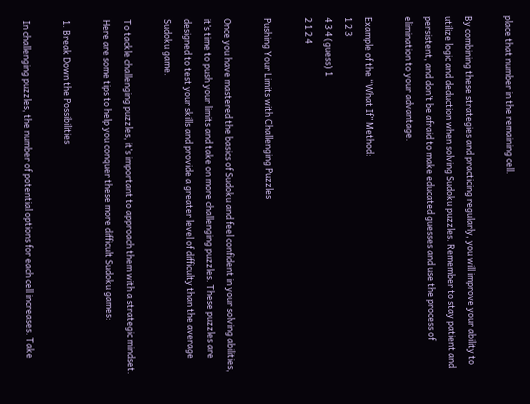place that number in the remaining cell.

By combining these strategies and practicing regularly, you will improve your ability to utilize logic and deduction when solving Sudoku puzzles. Remember to stay patient and persistent, and don’t be afraid to make educated guesses and use the process of elimination to your advantage.

Example of the “What If” Method:
1 2 3
4 3 4 (guess) 1
2 1 2 4

Pushing Your Limits with Challenging Puzzles

Once you have mastered the basics of Sudoku and feel confident in your solving abilities, it’s time to push your limits and take on more challenging puzzles. These puzzles are designed to test your skills and provide a greater level of difficulty than the average Sudoku game.

To tackle challenging puzzles, it’s important to approach them with a strategic mindset. Here are some tips to help you conquer these more difficult Sudoku games:

1. Break Down the Possibilities

In challenging puzzles, the number of potential options for each cell increases. Take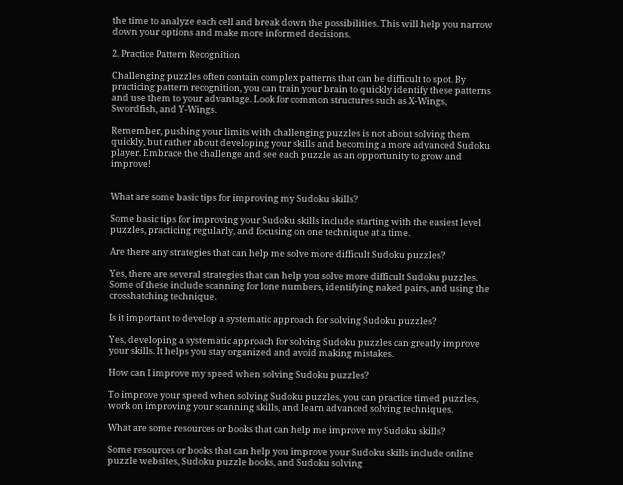the time to analyze each cell and break down the possibilities. This will help you narrow down your options and make more informed decisions.

2. Practice Pattern Recognition

Challenging puzzles often contain complex patterns that can be difficult to spot. By practicing pattern recognition, you can train your brain to quickly identify these patterns and use them to your advantage. Look for common structures such as X-Wings, Swordfish, and Y-Wings.

Remember, pushing your limits with challenging puzzles is not about solving them quickly, but rather about developing your skills and becoming a more advanced Sudoku player. Embrace the challenge and see each puzzle as an opportunity to grow and improve!


What are some basic tips for improving my Sudoku skills?

Some basic tips for improving your Sudoku skills include starting with the easiest level puzzles, practicing regularly, and focusing on one technique at a time.

Are there any strategies that can help me solve more difficult Sudoku puzzles?

Yes, there are several strategies that can help you solve more difficult Sudoku puzzles. Some of these include scanning for lone numbers, identifying naked pairs, and using the crosshatching technique.

Is it important to develop a systematic approach for solving Sudoku puzzles?

Yes, developing a systematic approach for solving Sudoku puzzles can greatly improve your skills. It helps you stay organized and avoid making mistakes.

How can I improve my speed when solving Sudoku puzzles?

To improve your speed when solving Sudoku puzzles, you can practice timed puzzles, work on improving your scanning skills, and learn advanced solving techniques.

What are some resources or books that can help me improve my Sudoku skills?

Some resources or books that can help you improve your Sudoku skills include online puzzle websites, Sudoku puzzle books, and Sudoku solving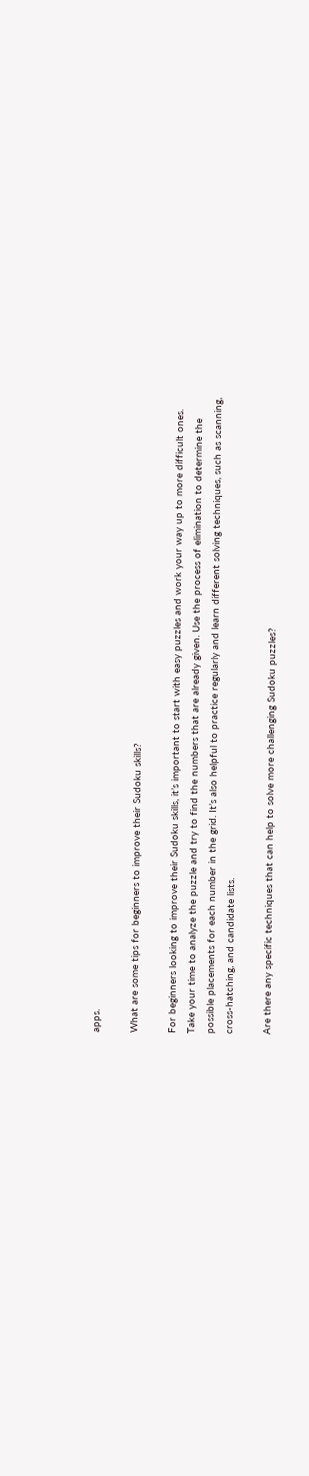apps.

What are some tips for beginners to improve their Sudoku skills?

For beginners looking to improve their Sudoku skills, it’s important to start with easy puzzles and work your way up to more difficult ones. Take your time to analyze the puzzle and try to find the numbers that are already given. Use the process of elimination to determine the possible placements for each number in the grid. It’s also helpful to practice regularly and learn different solving techniques, such as scanning, cross-hatching, and candidate lists.

Are there any specific techniques that can help to solve more challenging Sudoku puzzles?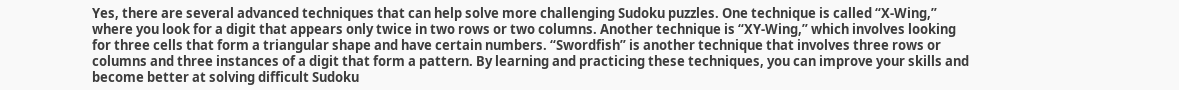Yes, there are several advanced techniques that can help solve more challenging Sudoku puzzles. One technique is called “X-Wing,” where you look for a digit that appears only twice in two rows or two columns. Another technique is “XY-Wing,” which involves looking for three cells that form a triangular shape and have certain numbers. “Swordfish” is another technique that involves three rows or columns and three instances of a digit that form a pattern. By learning and practicing these techniques, you can improve your skills and become better at solving difficult Sudoku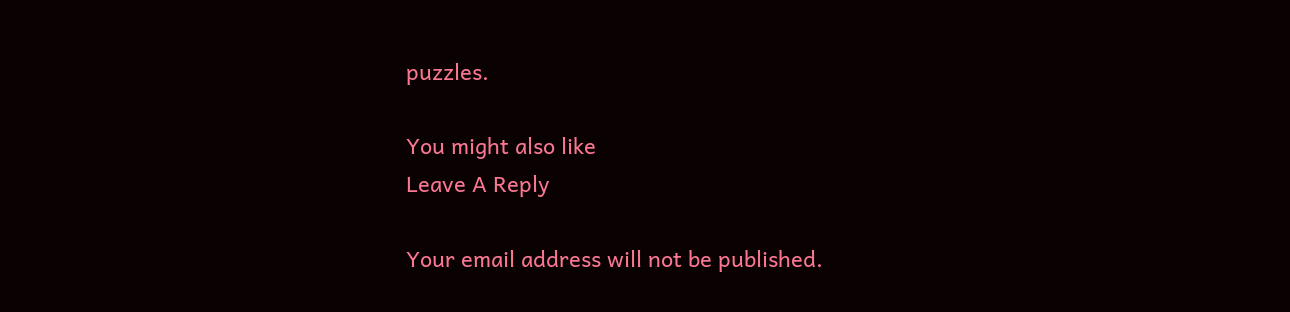puzzles.

You might also like
Leave A Reply

Your email address will not be published.